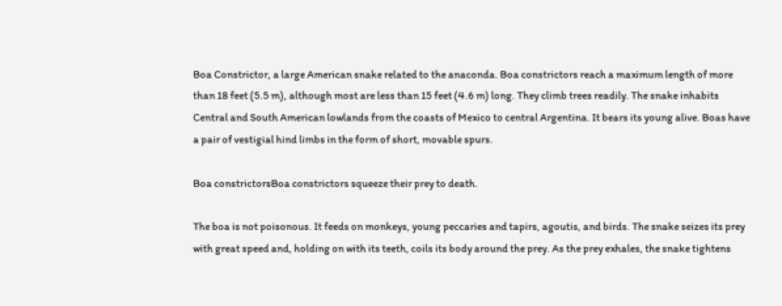Boa Constrictor, a large American snake related to the anaconda. Boa constrictors reach a maximum length of more than 18 feet (5.5 m), although most are less than 15 feet (4.6 m) long. They climb trees readily. The snake inhabits Central and South American lowlands from the coasts of Mexico to central Argentina. It bears its young alive. Boas have a pair of vestigial hind limbs in the form of short, movable spurs.

Boa constrictorsBoa constrictors squeeze their prey to death.

The boa is not poisonous. It feeds on monkeys, young peccaries and tapirs, agoutis, and birds. The snake seizes its prey with great speed and, holding on with its teeth, coils its body around the prey. As the prey exhales, the snake tightens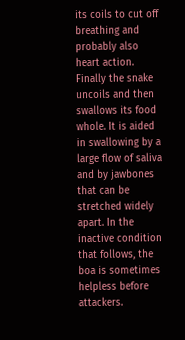its coils to cut off breathing and probably also heart action. Finally the snake uncoils and then swallows its food whole. It is aided in swallowing by a large flow of saliva and by jawbones that can be stretched widely apart. In the inactive condition that follows, the boa is sometimes helpless before attackers.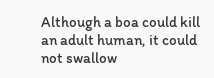Although a boa could kill an adult human, it could not swallow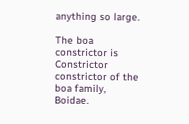anything so large.

The boa constrictor is Constrictor constrictor of the boa family, Boidae.